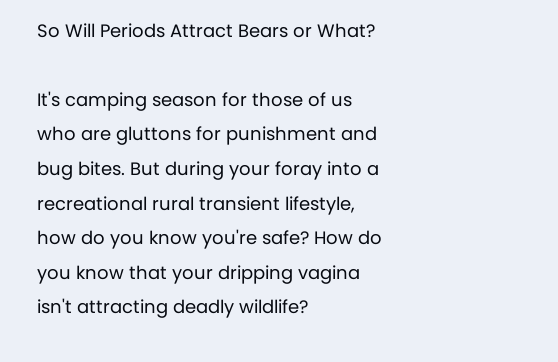So Will Periods Attract Bears or What?

It's camping season for those of us who are gluttons for punishment and bug bites. But during your foray into a recreational rural transient lifestyle, how do you know you're safe? How do you know that your dripping vagina isn't attracting deadly wildlife?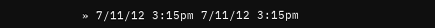» 7/11/12 3:15pm 7/11/12 3:15pm